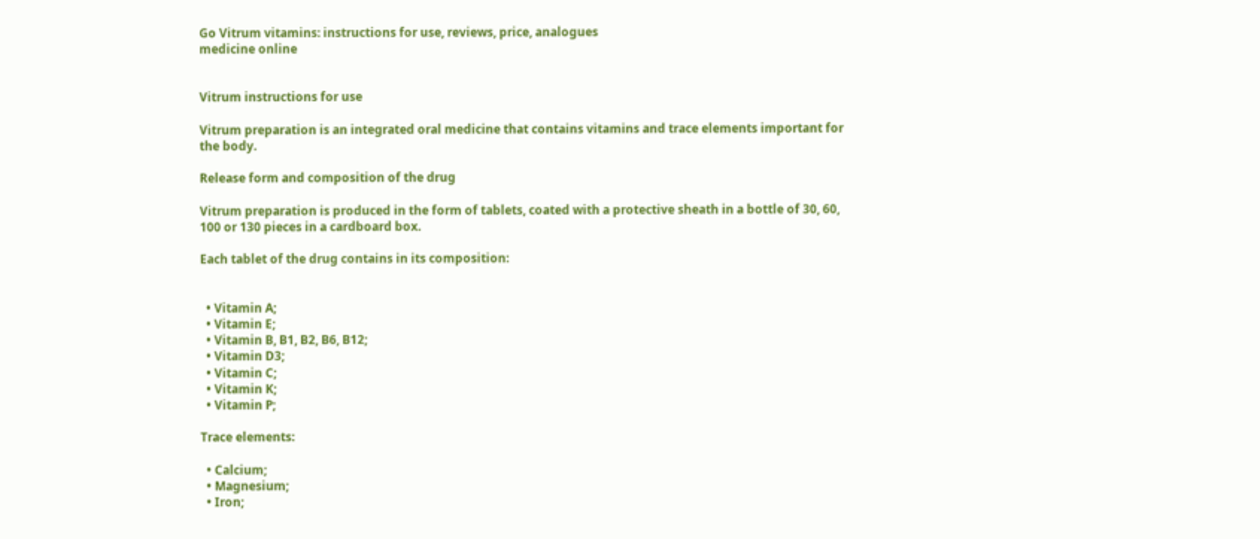Go Vitrum vitamins: instructions for use, reviews, price, analogues
medicine online


Vitrum instructions for use

Vitrum preparation is an integrated oral medicine that contains vitamins and trace elements important for the body.

Release form and composition of the drug

Vitrum preparation is produced in the form of tablets, coated with a protective sheath in a bottle of 30, 60, 100 or 130 pieces in a cardboard box.

Each tablet of the drug contains in its composition:


  • Vitamin A;
  • Vitamin E;
  • Vitamin B, B1, B2, B6, B12;
  • Vitamin D3;
  • Vitamin C;
  • Vitamin K;
  • Vitamin P;

Trace elements:

  • Calcium;
  • Magnesium;
  • Iron;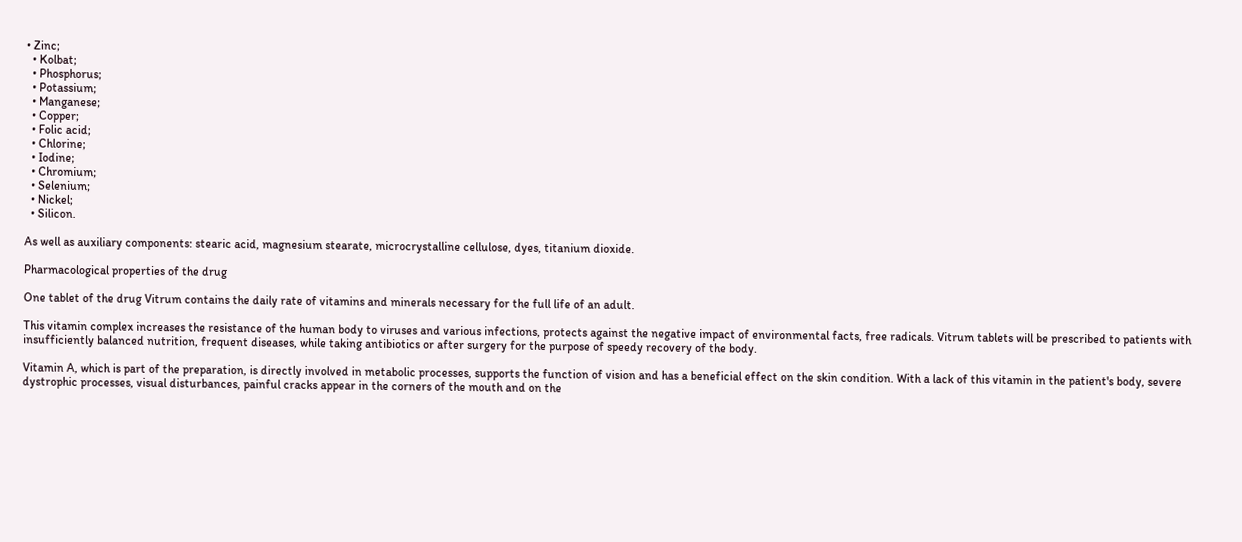• Zinc;
  • Kolbat;
  • Phosphorus;
  • Potassium;
  • Manganese;
  • Copper;
  • Folic acid;
  • Chlorine;
  • Iodine;
  • Chromium;
  • Selenium;
  • Nickel;
  • Silicon.

As well as auxiliary components: stearic acid, magnesium stearate, microcrystalline cellulose, dyes, titanium dioxide.

Pharmacological properties of the drug

One tablet of the drug Vitrum contains the daily rate of vitamins and minerals necessary for the full life of an adult.

This vitamin complex increases the resistance of the human body to viruses and various infections, protects against the negative impact of environmental facts, free radicals. Vitrum tablets will be prescribed to patients with insufficiently balanced nutrition, frequent diseases, while taking antibiotics or after surgery for the purpose of speedy recovery of the body.

Vitamin A, which is part of the preparation, is directly involved in metabolic processes, supports the function of vision and has a beneficial effect on the skin condition. With a lack of this vitamin in the patient's body, severe dystrophic processes, visual disturbances, painful cracks appear in the corners of the mouth and on the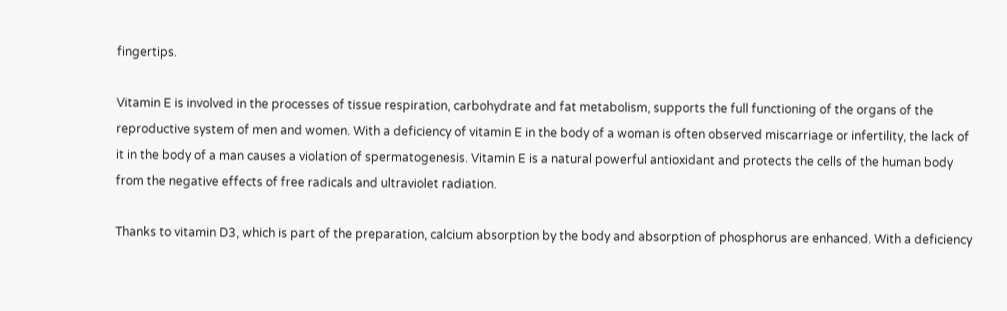fingertips.

Vitamin E is involved in the processes of tissue respiration, carbohydrate and fat metabolism, supports the full functioning of the organs of the reproductive system of men and women. With a deficiency of vitamin E in the body of a woman is often observed miscarriage or infertility, the lack of it in the body of a man causes a violation of spermatogenesis. Vitamin E is a natural powerful antioxidant and protects the cells of the human body from the negative effects of free radicals and ultraviolet radiation.

Thanks to vitamin D3, which is part of the preparation, calcium absorption by the body and absorption of phosphorus are enhanced. With a deficiency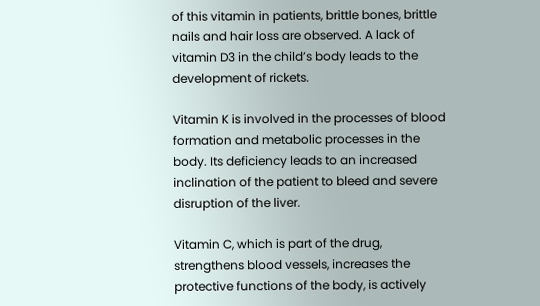of this vitamin in patients, brittle bones, brittle nails and hair loss are observed. A lack of vitamin D3 in the child’s body leads to the development of rickets.

Vitamin K is involved in the processes of blood formation and metabolic processes in the body. Its deficiency leads to an increased inclination of the patient to bleed and severe disruption of the liver.

Vitamin C, which is part of the drug, strengthens blood vessels, increases the protective functions of the body, is actively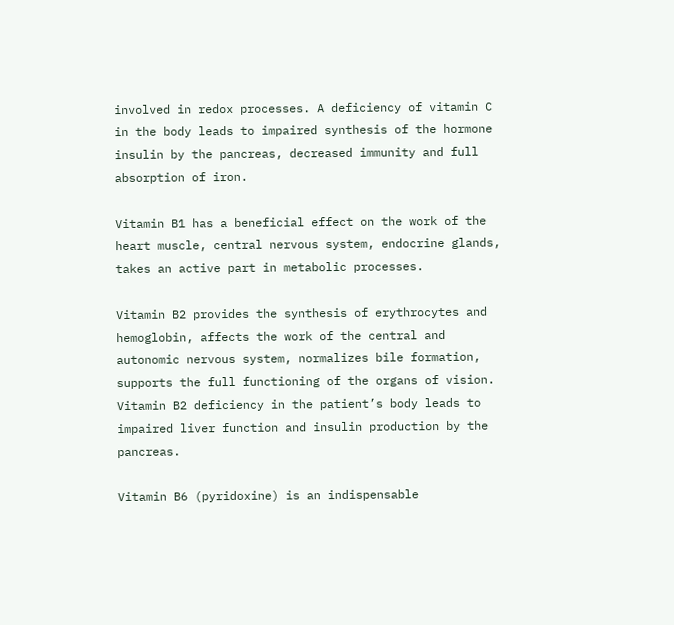involved in redox processes. A deficiency of vitamin C in the body leads to impaired synthesis of the hormone insulin by the pancreas, decreased immunity and full absorption of iron.

Vitamin B1 has a beneficial effect on the work of the heart muscle, central nervous system, endocrine glands, takes an active part in metabolic processes.

Vitamin B2 provides the synthesis of erythrocytes and hemoglobin, affects the work of the central and autonomic nervous system, normalizes bile formation, supports the full functioning of the organs of vision. Vitamin B2 deficiency in the patient’s body leads to impaired liver function and insulin production by the pancreas.

Vitamin B6 (pyridoxine) is an indispensable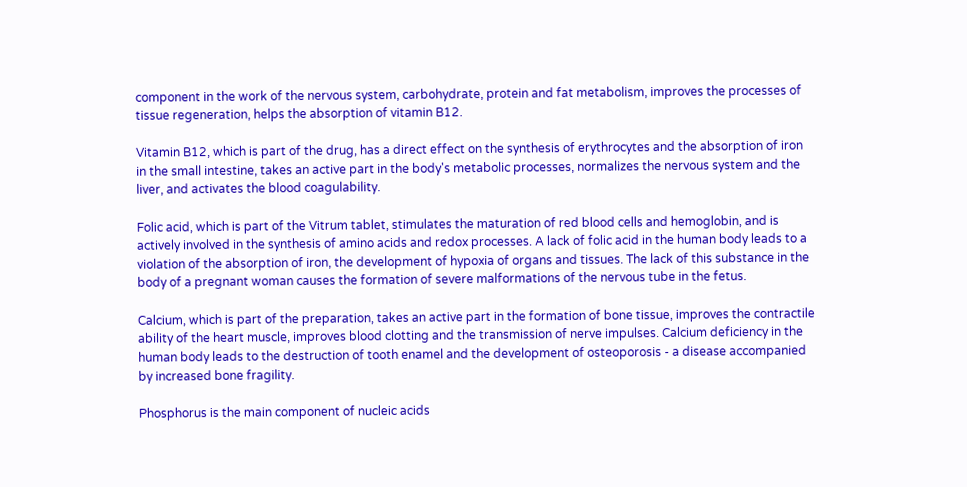component in the work of the nervous system, carbohydrate, protein and fat metabolism, improves the processes of tissue regeneration, helps the absorption of vitamin B12.

Vitamin B12, which is part of the drug, has a direct effect on the synthesis of erythrocytes and the absorption of iron in the small intestine, takes an active part in the body's metabolic processes, normalizes the nervous system and the liver, and activates the blood coagulability.

Folic acid, which is part of the Vitrum tablet, stimulates the maturation of red blood cells and hemoglobin, and is actively involved in the synthesis of amino acids and redox processes. A lack of folic acid in the human body leads to a violation of the absorption of iron, the development of hypoxia of organs and tissues. The lack of this substance in the body of a pregnant woman causes the formation of severe malformations of the nervous tube in the fetus.

Calcium, which is part of the preparation, takes an active part in the formation of bone tissue, improves the contractile ability of the heart muscle, improves blood clotting and the transmission of nerve impulses. Calcium deficiency in the human body leads to the destruction of tooth enamel and the development of osteoporosis - a disease accompanied by increased bone fragility.

Phosphorus is the main component of nucleic acids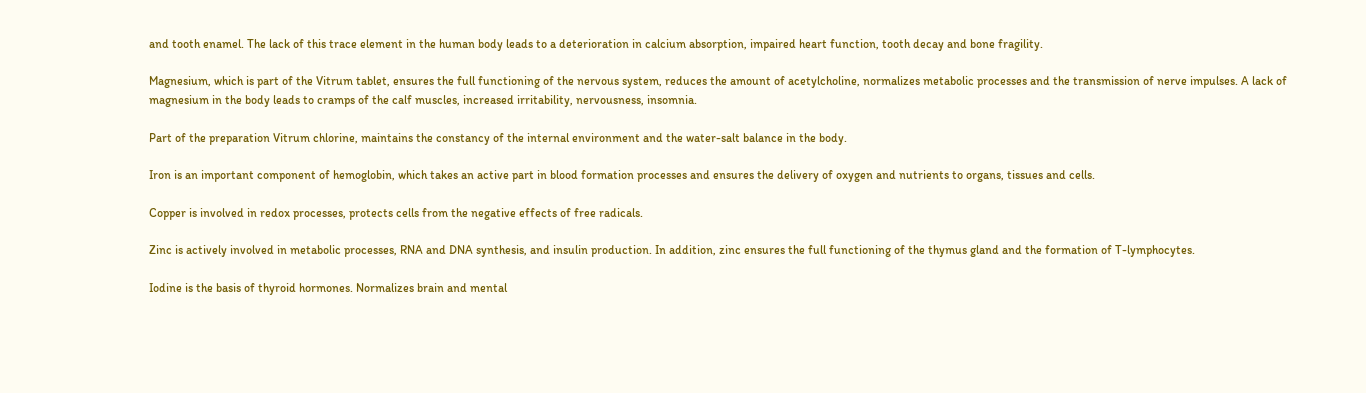and tooth enamel. The lack of this trace element in the human body leads to a deterioration in calcium absorption, impaired heart function, tooth decay and bone fragility.

Magnesium, which is part of the Vitrum tablet, ensures the full functioning of the nervous system, reduces the amount of acetylcholine, normalizes metabolic processes and the transmission of nerve impulses. A lack of magnesium in the body leads to cramps of the calf muscles, increased irritability, nervousness, insomnia.

Part of the preparation Vitrum chlorine, maintains the constancy of the internal environment and the water-salt balance in the body.

Iron is an important component of hemoglobin, which takes an active part in blood formation processes and ensures the delivery of oxygen and nutrients to organs, tissues and cells.

Copper is involved in redox processes, protects cells from the negative effects of free radicals.

Zinc is actively involved in metabolic processes, RNA and DNA synthesis, and insulin production. In addition, zinc ensures the full functioning of the thymus gland and the formation of T-lymphocytes.

Iodine is the basis of thyroid hormones. Normalizes brain and mental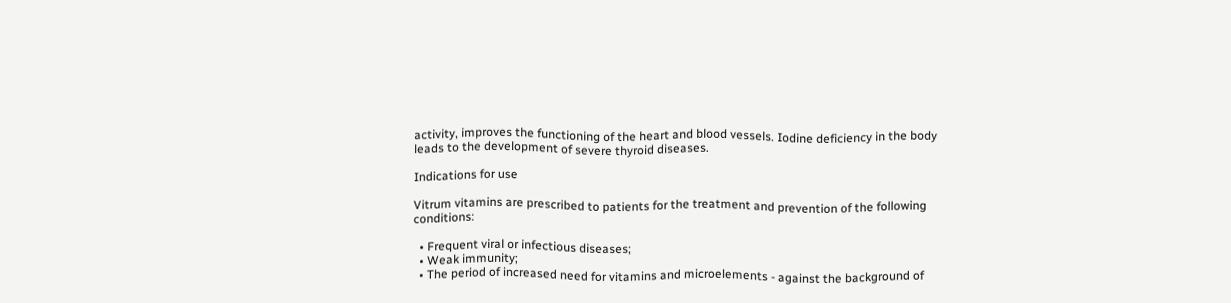activity, improves the functioning of the heart and blood vessels. Iodine deficiency in the body leads to the development of severe thyroid diseases.

Indications for use

Vitrum vitamins are prescribed to patients for the treatment and prevention of the following conditions:

  • Frequent viral or infectious diseases;
  • Weak immunity;
  • The period of increased need for vitamins and microelements - against the background of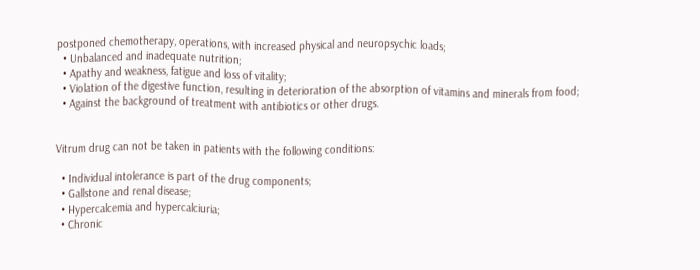postponed chemotherapy, operations, with increased physical and neuropsychic loads;
  • Unbalanced and inadequate nutrition;
  • Apathy and weakness, fatigue and loss of vitality;
  • Violation of the digestive function, resulting in deterioration of the absorption of vitamins and minerals from food;
  • Against the background of treatment with antibiotics or other drugs.


Vitrum drug can not be taken in patients with the following conditions:

  • Individual intolerance is part of the drug components;
  • Gallstone and renal disease;
  • Hypercalcemia and hypercalciuria;
  • Chronic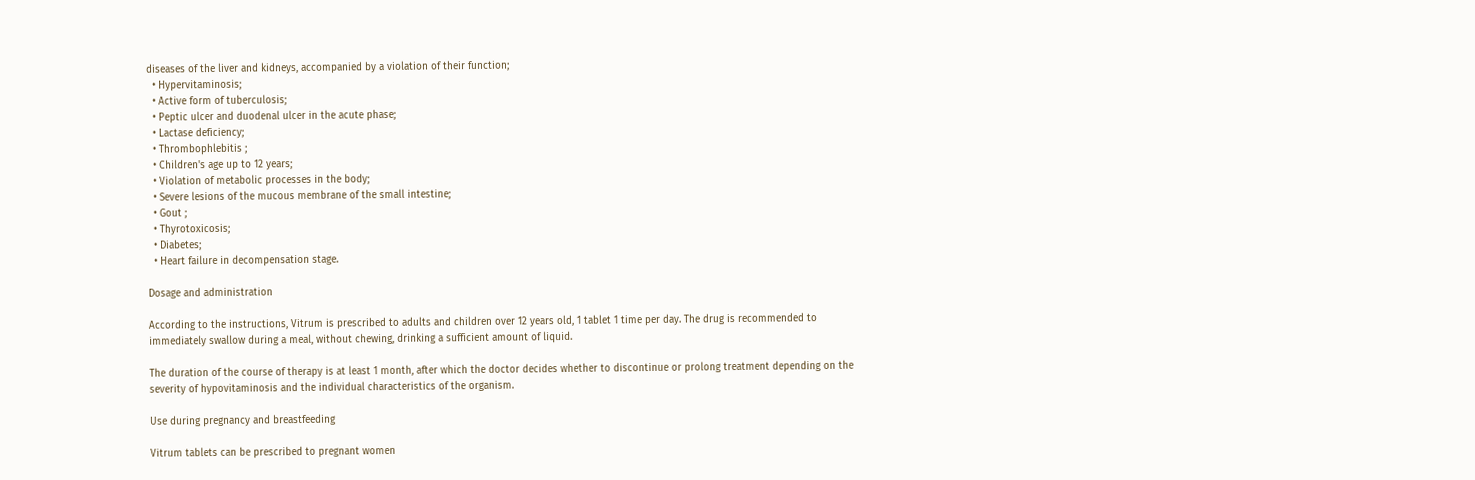diseases of the liver and kidneys, accompanied by a violation of their function;
  • Hypervitaminosis;
  • Active form of tuberculosis;
  • Peptic ulcer and duodenal ulcer in the acute phase;
  • Lactase deficiency;
  • Thrombophlebitis ;
  • Children's age up to 12 years;
  • Violation of metabolic processes in the body;
  • Severe lesions of the mucous membrane of the small intestine;
  • Gout ;
  • Thyrotoxicosis;
  • Diabetes;
  • Heart failure in decompensation stage.

Dosage and administration

According to the instructions, Vitrum is prescribed to adults and children over 12 years old, 1 tablet 1 time per day. The drug is recommended to immediately swallow during a meal, without chewing, drinking a sufficient amount of liquid.

The duration of the course of therapy is at least 1 month, after which the doctor decides whether to discontinue or prolong treatment depending on the severity of hypovitaminosis and the individual characteristics of the organism.

Use during pregnancy and breastfeeding

Vitrum tablets can be prescribed to pregnant women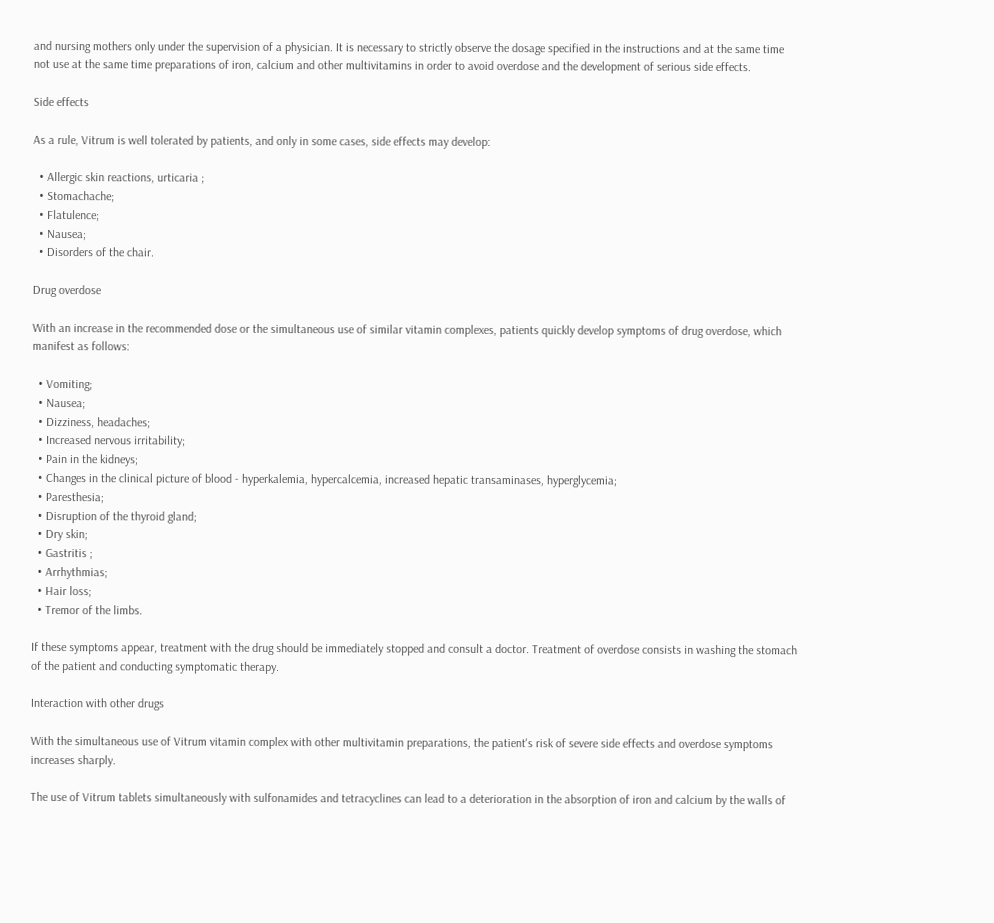and nursing mothers only under the supervision of a physician. It is necessary to strictly observe the dosage specified in the instructions and at the same time not use at the same time preparations of iron, calcium and other multivitamins in order to avoid overdose and the development of serious side effects.

Side effects

As a rule, Vitrum is well tolerated by patients, and only in some cases, side effects may develop:

  • Allergic skin reactions, urticaria ;
  • Stomachache;
  • Flatulence;
  • Nausea;
  • Disorders of the chair.

Drug overdose

With an increase in the recommended dose or the simultaneous use of similar vitamin complexes, patients quickly develop symptoms of drug overdose, which manifest as follows:

  • Vomiting;
  • Nausea;
  • Dizziness, headaches;
  • Increased nervous irritability;
  • Pain in the kidneys;
  • Changes in the clinical picture of blood - hyperkalemia, hypercalcemia, increased hepatic transaminases, hyperglycemia;
  • Paresthesia;
  • Disruption of the thyroid gland;
  • Dry skin;
  • Gastritis ;
  • Arrhythmias;
  • Hair loss;
  • Tremor of the limbs.

If these symptoms appear, treatment with the drug should be immediately stopped and consult a doctor. Treatment of overdose consists in washing the stomach of the patient and conducting symptomatic therapy.

Interaction with other drugs

With the simultaneous use of Vitrum vitamin complex with other multivitamin preparations, the patient's risk of severe side effects and overdose symptoms increases sharply.

The use of Vitrum tablets simultaneously with sulfonamides and tetracyclines can lead to a deterioration in the absorption of iron and calcium by the walls of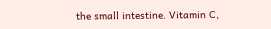the small intestine. Vitamin C,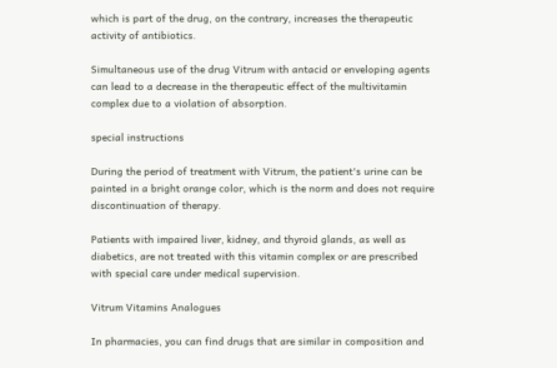which is part of the drug, on the contrary, increases the therapeutic activity of antibiotics.

Simultaneous use of the drug Vitrum with antacid or enveloping agents can lead to a decrease in the therapeutic effect of the multivitamin complex due to a violation of absorption.

special instructions

During the period of treatment with Vitrum, the patient's urine can be painted in a bright orange color, which is the norm and does not require discontinuation of therapy.

Patients with impaired liver, kidney, and thyroid glands, as well as diabetics, are not treated with this vitamin complex or are prescribed with special care under medical supervision.

Vitrum Vitamins Analogues

In pharmacies, you can find drugs that are similar in composition and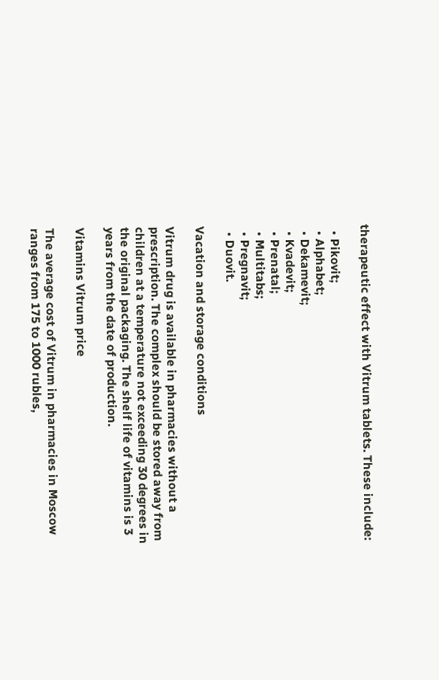therapeutic effect with Vitrum tablets. These include:

  • Pikovit;
  • Alphabet;
  • Dekamevit;
  • Kvadevit;
  • Prenatal;
  • Multitabs;
  • Pregnavit;
  • Duovit.

Vacation and storage conditions

Vitrum drug is available in pharmacies without a prescription. The complex should be stored away from children at a temperature not exceeding 30 degrees in the original packaging. The shelf life of vitamins is 3 years from the date of production.

Vitamins Vitrum price

The average cost of Vitrum in pharmacies in Moscow ranges from 175 to 1000 rubles,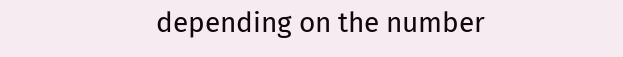depending on the number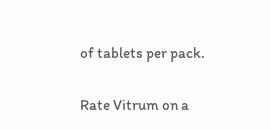of tablets per pack.

Rate Vitrum on a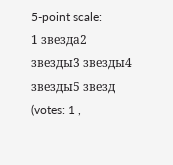5-point scale:
1 звезда2 звезды3 звезды4 звезды5 звезд (votes: 1 ,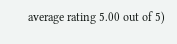average rating 5.00 out of 5)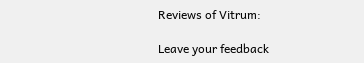Reviews of Vitrum:

Leave your feedback